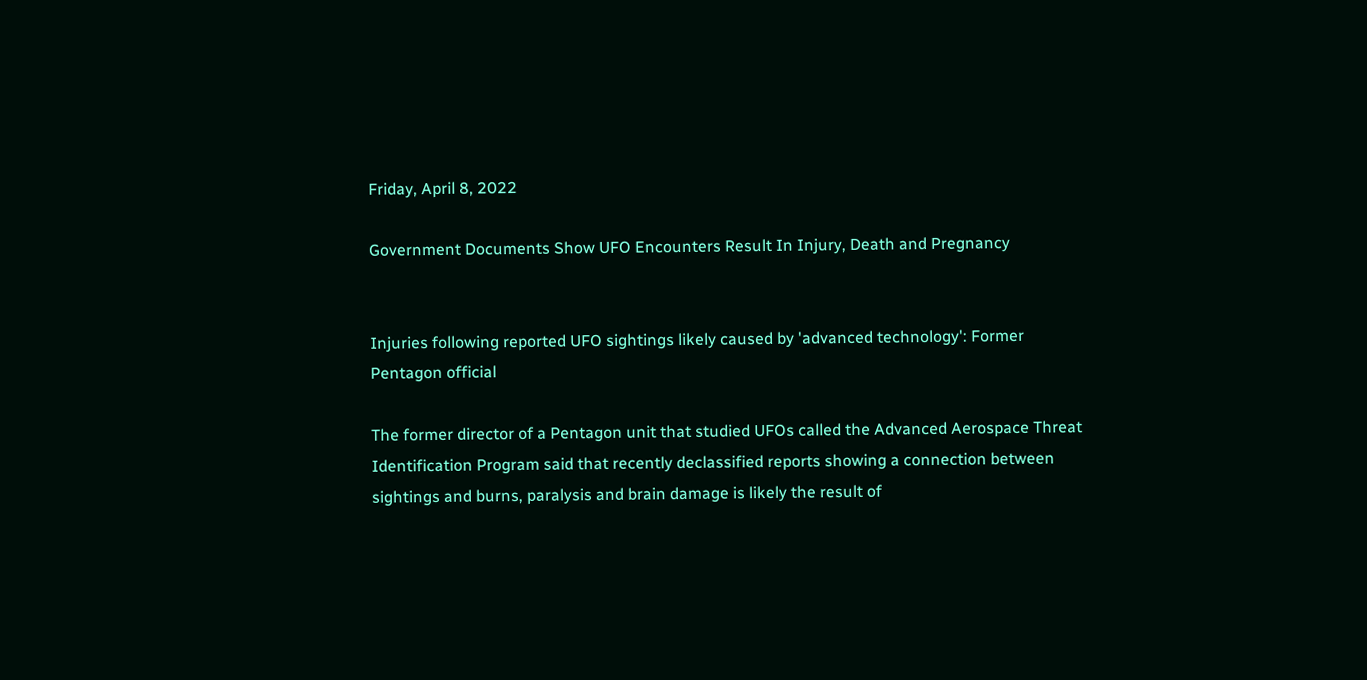Friday, April 8, 2022

Government Documents Show UFO Encounters Result In Injury, Death and Pregnancy


Injuries following reported UFO sightings likely caused by 'advanced technology': Former Pentagon official

The former director of a Pentagon unit that studied UFOs called the Advanced Aerospace Threat Identification Program said that recently declassified reports showing a connection between sightings and burns, paralysis and brain damage is likely the result of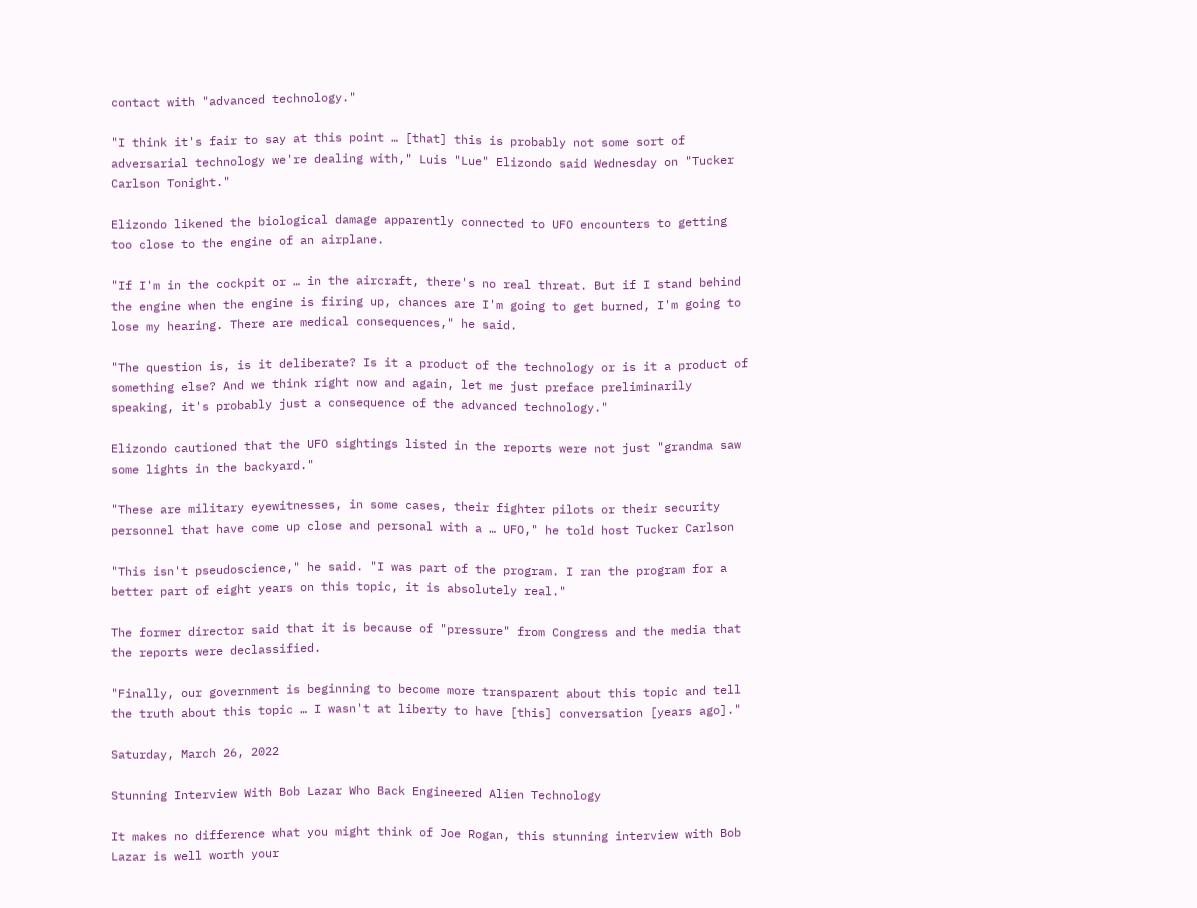contact with "advanced technology."

"I think it's fair to say at this point … [that] this is probably not some sort of adversarial technology we're dealing with," Luis "Lue" Elizondo said Wednesday on "Tucker Carlson Tonight."

Elizondo likened the biological damage apparently connected to UFO encounters to getting too close to the engine of an airplane.

"If I'm in the cockpit or … in the aircraft, there's no real threat. But if I stand behind the engine when the engine is firing up, chances are I'm going to get burned, I'm going to lose my hearing. There are medical consequences," he said.

"The question is, is it deliberate? Is it a product of the technology or is it a product of something else? And we think right now and again, let me just preface preliminarily speaking, it's probably just a consequence of the advanced technology."

Elizondo cautioned that the UFO sightings listed in the reports were not just "grandma saw some lights in the backyard."

"These are military eyewitnesses, in some cases, their fighter pilots or their security personnel that have come up close and personal with a … UFO," he told host Tucker Carlson

"This isn't pseudoscience," he said. "I was part of the program. I ran the program for a better part of eight years on this topic, it is absolutely real."

The former director said that it is because of "pressure" from Congress and the media that the reports were declassified.

"Finally, our government is beginning to become more transparent about this topic and tell the truth about this topic … I wasn't at liberty to have [this] conversation [years ago]."

Saturday, March 26, 2022

Stunning Interview With Bob Lazar Who Back Engineered Alien Technology

It makes no difference what you might think of Joe Rogan, this stunning interview with Bob Lazar is well worth your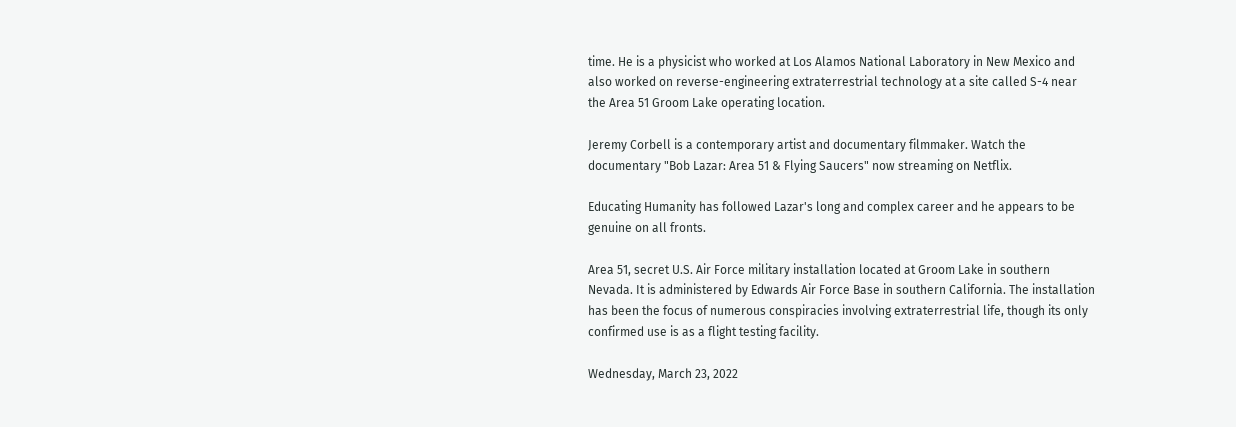time. He is a physicist who worked at Los Alamos National Laboratory in New Mexico and also worked on reverse-engineering extraterrestrial technology at a site called S-4 near the Area 51 Groom Lake operating location.

Jeremy Corbell is a contemporary artist and documentary filmmaker. Watch the documentary "Bob Lazar: Area 51 & Flying Saucers" now streaming on Netflix.

Educating Humanity has followed Lazar's long and complex career and he appears to be genuine on all fronts.

Area 51, secret U.S. Air Force military installation located at Groom Lake in southern Nevada. It is administered by Edwards Air Force Base in southern California. The installation has been the focus of numerous conspiracies involving extraterrestrial life, though its only confirmed use is as a flight testing facility.

Wednesday, March 23, 2022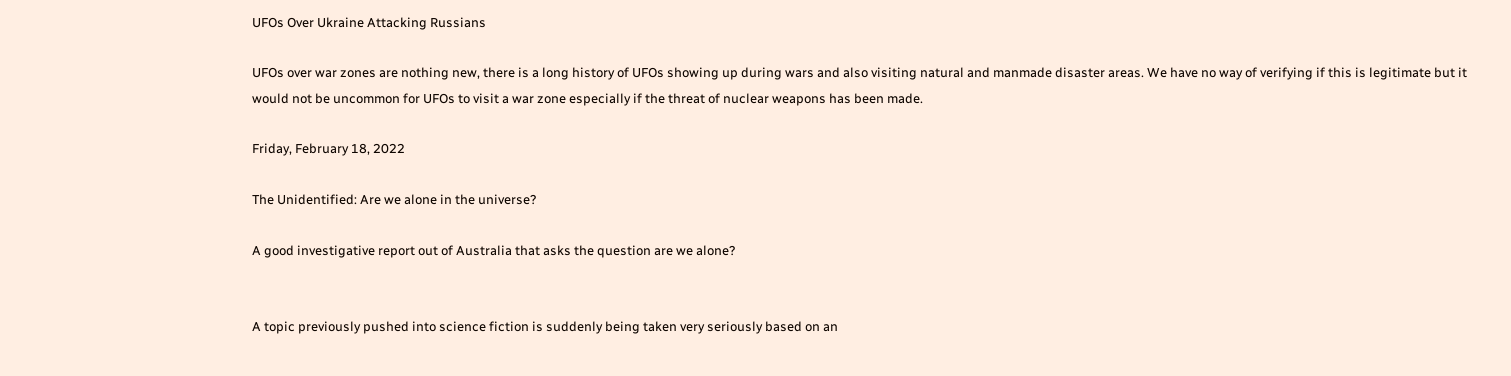UFOs Over Ukraine Attacking Russians

UFOs over war zones are nothing new, there is a long history of UFOs showing up during wars and also visiting natural and manmade disaster areas. We have no way of verifying if this is legitimate but it would not be uncommon for UFOs to visit a war zone especially if the threat of nuclear weapons has been made.

Friday, February 18, 2022

The Unidentified: Are we alone in the universe?

A good investigative report out of Australia that asks the question are we alone?


A topic previously pushed into science fiction is suddenly being taken very seriously based on an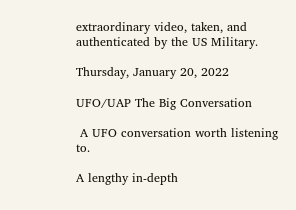extraordinary video, taken, and authenticated by the US Military.

Thursday, January 20, 2022

UFO/UAP The Big Conversation

 A UFO conversation worth listening to.

A lengthy in-depth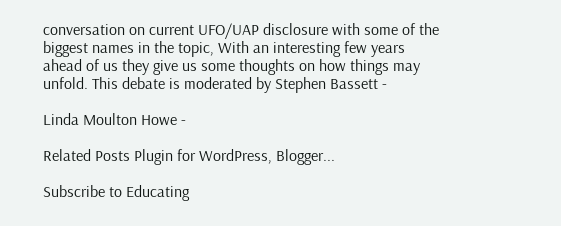conversation on current UFO/UAP disclosure with some of the biggest names in the topic, With an interesting few years ahead of us they give us some thoughts on how things may unfold. This debate is moderated by Stephen Bassett -

Linda Moulton Howe -

Related Posts Plugin for WordPress, Blogger...

Subscribe to Educating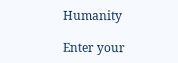Humanity

Enter your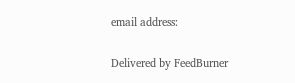email address:

Delivered by FeedBurner